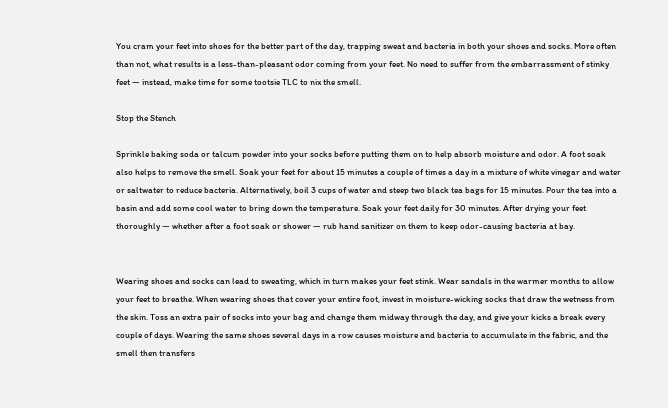You cram your feet into shoes for the better part of the day, trapping sweat and bacteria in both your shoes and socks. More often than not, what results is a less-than-pleasant odor coming from your feet. No need to suffer from the embarrassment of stinky feet — instead, make time for some tootsie TLC to nix the smell.

Stop the Stench

Sprinkle baking soda or talcum powder into your socks before putting them on to help absorb moisture and odor. A foot soak also helps to remove the smell. Soak your feet for about 15 minutes a couple of times a day in a mixture of white vinegar and water or saltwater to reduce bacteria. Alternatively, boil 3 cups of water and steep two black tea bags for 15 minutes. Pour the tea into a basin and add some cool water to bring down the temperature. Soak your feet daily for 30 minutes. After drying your feet thoroughly — whether after a foot soak or shower — rub hand sanitizer on them to keep odor-causing bacteria at bay.


Wearing shoes and socks can lead to sweating, which in turn makes your feet stink. Wear sandals in the warmer months to allow your feet to breathe. When wearing shoes that cover your entire foot, invest in moisture-wicking socks that draw the wetness from the skin. Toss an extra pair of socks into your bag and change them midway through the day, and give your kicks a break every couple of days. Wearing the same shoes several days in a row causes moisture and bacteria to accumulate in the fabric, and the smell then transfers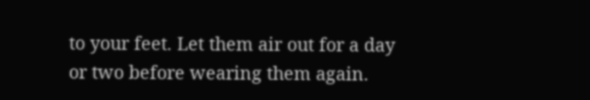to your feet. Let them air out for a day or two before wearing them again.